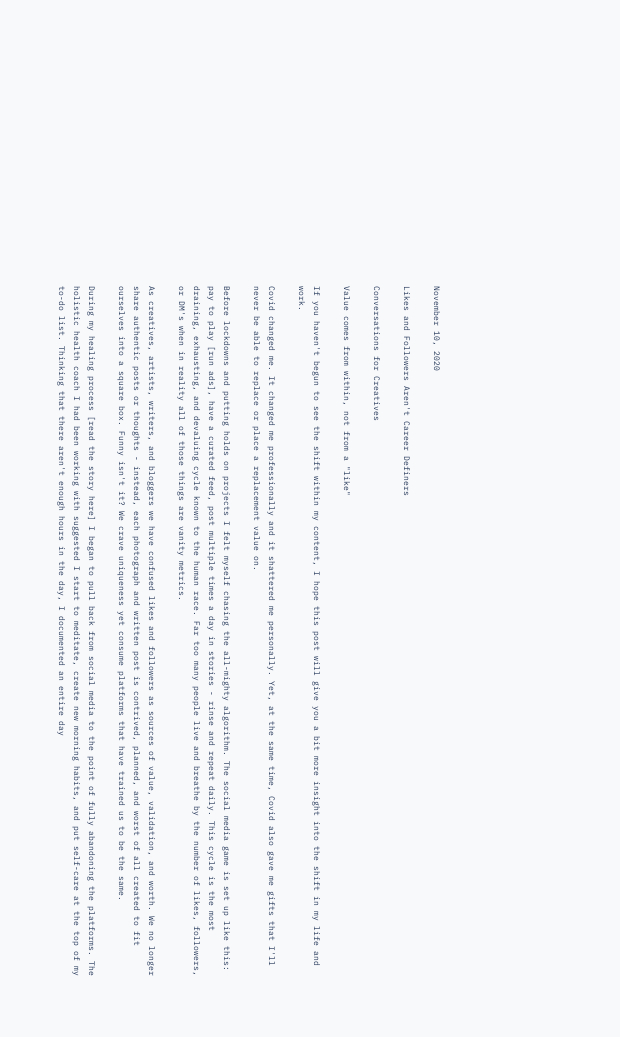November 10, 2020

Likes and Followers Aren't Career Definers

Conversations for Creatives

Value comes from within, not from a "like"

If you haven't begun to see the shift within my content, I hope this post will give you a bit more insight into the shift in my life and work.

Covid changed me. It changed me professionally and it shattered me personally. Yet, at the same time, Covid also gave me gifts that I'll never be able to replace or place a replacement value on.

Before lockdowns and putting holds on projects I felt myself chasing the all-mighty algorithm. The social media game is set up like this: pay to play [run ads], have a curated feed, post multiple times a day in stories - rinse and repeat daily. This cycle is the most draining, exhausting, and devaluing cycle known to the human race. Far too many people live and breathe by the number of likes, followers, or DM's when in reality all of those things are vanity metrics.

As creatives, artists, writers, and bloggers we have confused likes and followers as sources of value, validation, and worth. We no longer share authentic posts or thoughts - instead, each photograph and written post is contrived, planned, and worst of all created to fit ourselves into a square box. Funny isn't it? We crave uniqueness yet consume platforms that have trained us to be the same.

During my healing process [read the story here] I began to pull back from social media to the point of fully abandoning the platforms. The holistic health coach I had been working with suggested I start to meditate, create new morning habits, and put self-care at the top of my to-do list. Thinking that there aren't enough hours in the day, I documented an entire day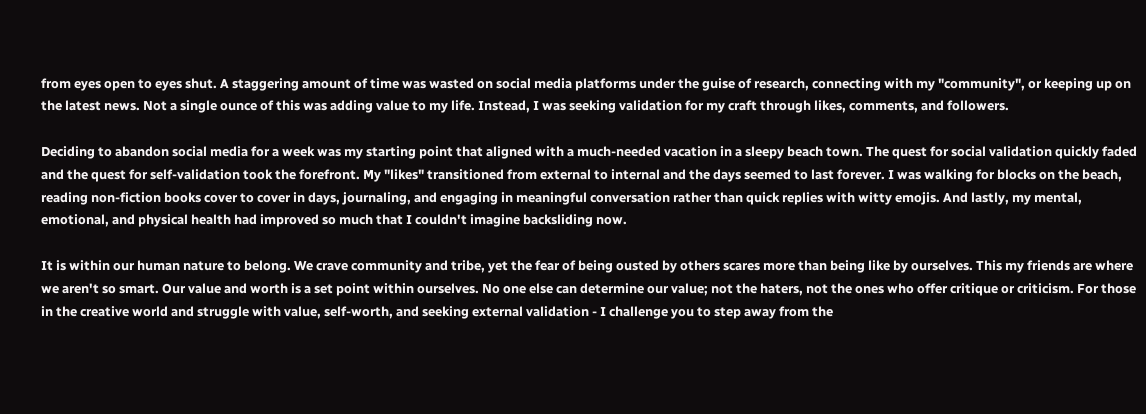from eyes open to eyes shut. A staggering amount of time was wasted on social media platforms under the guise of research, connecting with my "community", or keeping up on the latest news. Not a single ounce of this was adding value to my life. Instead, I was seeking validation for my craft through likes, comments, and followers.

Deciding to abandon social media for a week was my starting point that aligned with a much-needed vacation in a sleepy beach town. The quest for social validation quickly faded and the quest for self-validation took the forefront. My "likes" transitioned from external to internal and the days seemed to last forever. I was walking for blocks on the beach, reading non-fiction books cover to cover in days, journaling, and engaging in meaningful conversation rather than quick replies with witty emojis. And lastly, my mental, emotional, and physical health had improved so much that I couldn't imagine backsliding now.

It is within our human nature to belong. We crave community and tribe, yet the fear of being ousted by others scares more than being like by ourselves. This my friends are where we aren't so smart. Our value and worth is a set point within ourselves. No one else can determine our value; not the haters, not the ones who offer critique or criticism. For those in the creative world and struggle with value, self-worth, and seeking external validation - I challenge you to step away from the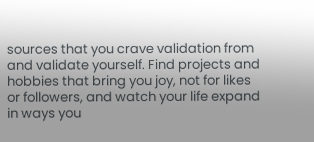sources that you crave validation from and validate yourself. Find projects and hobbies that bring you joy, not for likes or followers, and watch your life expand in ways you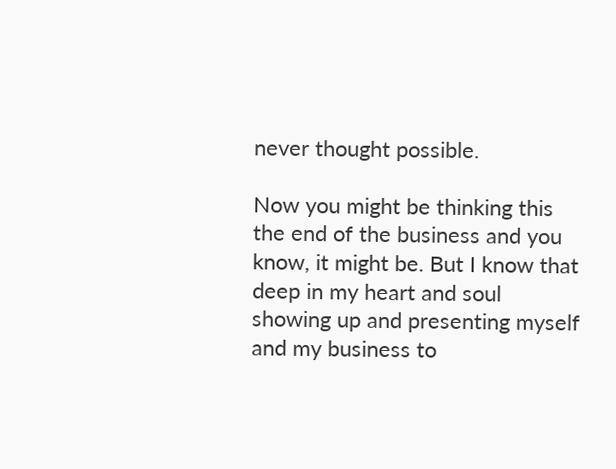never thought possible.

Now you might be thinking this the end of the business and you know, it might be. But I know that deep in my heart and soul showing up and presenting myself and my business to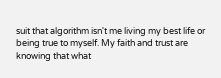suit that algorithm isn't me living my best life or being true to myself. My faith and trust are knowing that what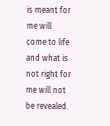is meant for me will come to life and what is not right for me will not be revealed.